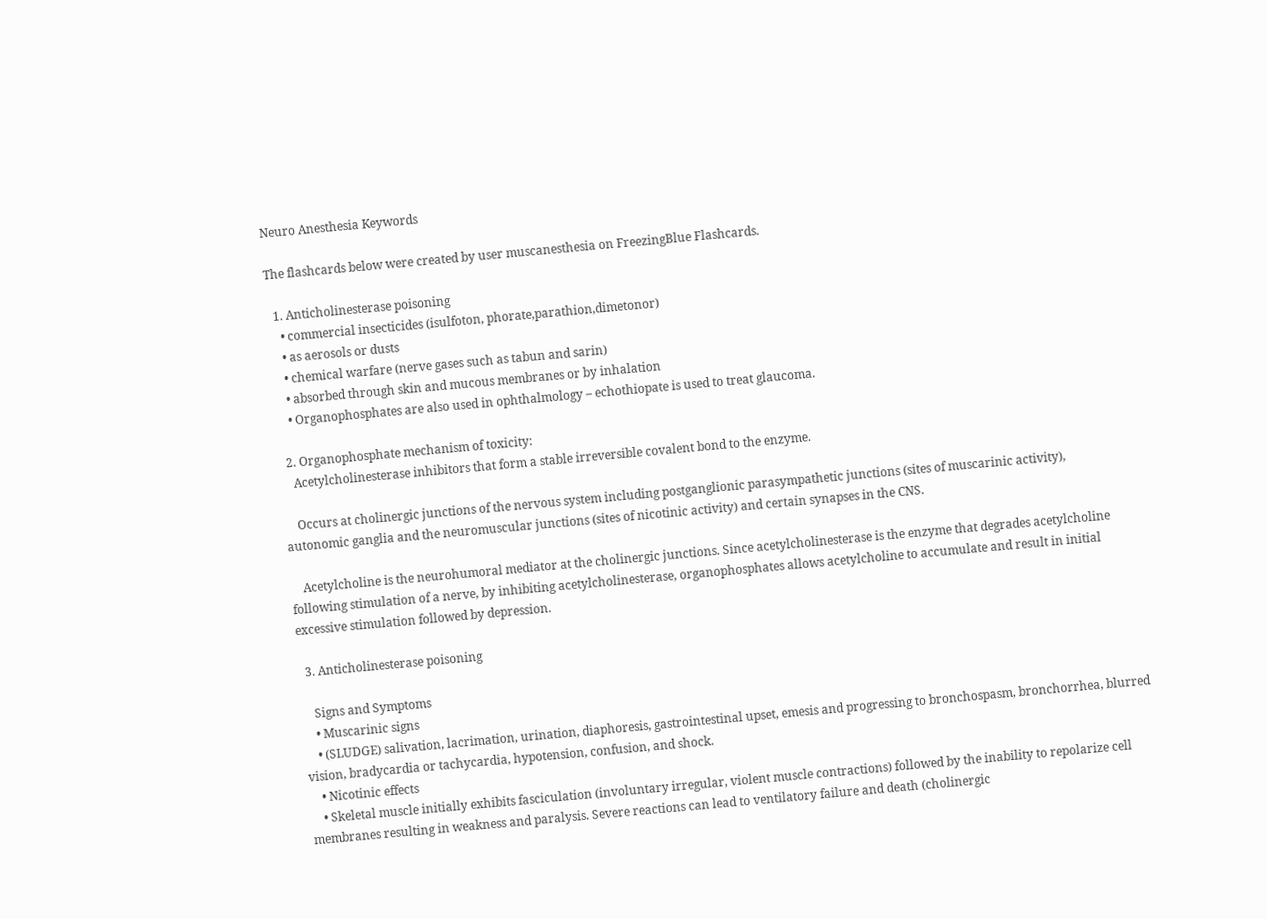Neuro Anesthesia Keywords

The flashcards below were created by user muscanesthesia on FreezingBlue Flashcards.

  1. Anticholinesterase poisoning
    • commercial insecticides (isulfoton, phorate,parathion,dimetonor)
    • as aerosols or dusts
    • chemical warfare (nerve gases such as tabun and sarin)
    • absorbed through skin and mucous membranes or by inhalation
    • Organophosphates are also used in ophthalmology – echothiopate is used to treat glaucoma.

  2. Organophosphate mechanism of toxicity:
    Acetylcholinesterase inhibitors that form a stable irreversible covalent bond to the enzyme.

    Occurs at cholinergic junctions of the nervous system including postganglionic parasympathetic junctions (sites of muscarinic activity), autonomic ganglia and the neuromuscular junctions (sites of nicotinic activity) and certain synapses in the CNS.

    Acetylcholine is the neurohumoral mediator at the cholinergic junctions. Since acetylcholinesterase is the enzyme that degrades acetylcholine following stimulation of a nerve, by inhibiting acetylcholinesterase, organophosphates allows acetylcholine to accumulate and result in initial excessive stimulation followed by depression.

  3. Anticholinesterase poisoning

    Signs and Symptoms
    • Muscarinic signs
    • (SLUDGE) salivation, lacrimation, urination, diaphoresis, gastrointestinal upset, emesis and progressing to bronchospasm, bronchorrhea, blurred vision, bradycardia or tachycardia, hypotension, confusion, and shock.
    • Nicotinic effects
    • Skeletal muscle initially exhibits fasciculation (involuntary irregular, violent muscle contractions) followed by the inability to repolarize cell membranes resulting in weakness and paralysis. Severe reactions can lead to ventilatory failure and death (cholinergic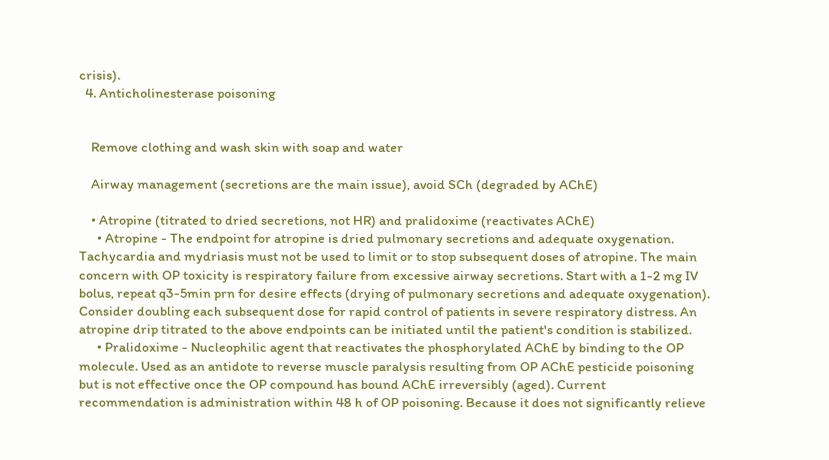crisis).
  4. Anticholinesterase poisoning


    Remove clothing and wash skin with soap and water

    Airway management (secretions are the main issue), avoid SCh (degraded by AChE)

    • Atropine (titrated to dried secretions, not HR) and pralidoxime (reactivates AChE)
      • Atropine - The endpoint for atropine is dried pulmonary secretions and adequate oxygenation. Tachycardia and mydriasis must not be used to limit or to stop subsequent doses of atropine. The main concern with OP toxicity is respiratory failure from excessive airway secretions. Start with a 1-2 mg IV bolus, repeat q3-5min prn for desire effects (drying of pulmonary secretions and adequate oxygenation). Consider doubling each subsequent dose for rapid control of patients in severe respiratory distress. An atropine drip titrated to the above endpoints can be initiated until the patient's condition is stabilized.
      • Pralidoxime - Nucleophilic agent that reactivates the phosphorylated AChE by binding to the OP molecule. Used as an antidote to reverse muscle paralysis resulting from OP AChE pesticide poisoning but is not effective once the OP compound has bound AChE irreversibly (aged). Current recommendation is administration within 48 h of OP poisoning. Because it does not significantly relieve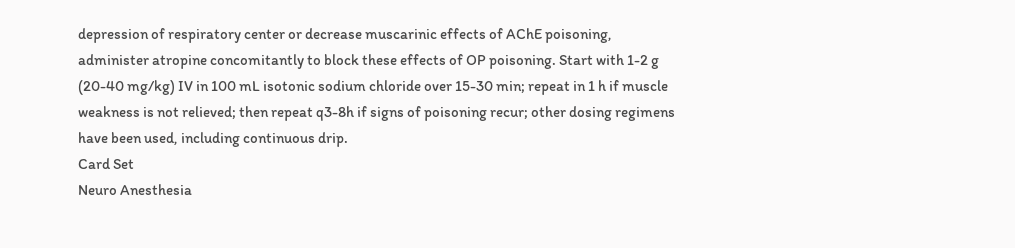depression of respiratory center or decrease muscarinic effects of AChE poisoning, administer atropine concomitantly to block these effects of OP poisoning. Start with 1-2 g (20-40 mg/kg) IV in 100 mL isotonic sodium chloride over 15-30 min; repeat in 1 h if muscle weakness is not relieved; then repeat q3-8h if signs of poisoning recur; other dosing regimens have been used, including continuous drip.
Card Set
Neuro Anesthesia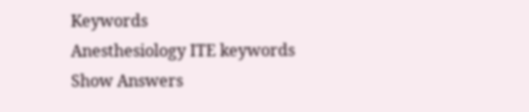Keywords
Anesthesiology ITE keywords
Show Answers